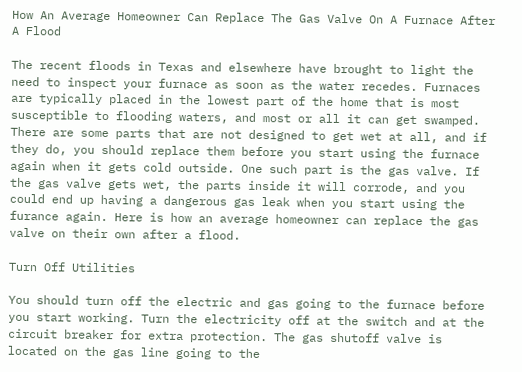How An Average Homeowner Can Replace The Gas Valve On A Furnace After A Flood

The recent floods in Texas and elsewhere have brought to light the need to inspect your furnace as soon as the water recedes. Furnaces are typically placed in the lowest part of the home that is most susceptible to flooding waters, and most or all it can get swamped. There are some parts that are not designed to get wet at all, and if they do, you should replace them before you start using the furnace again when it gets cold outside. One such part is the gas valve. If the gas valve gets wet, the parts inside it will corrode, and you could end up having a dangerous gas leak when you start using the furance again. Here is how an average homeowner can replace the gas valve on their own after a flood.

Turn Off Utilities

You should turn off the electric and gas going to the furnace before you start working. Turn the electricity off at the switch and at the circuit breaker for extra protection. The gas shutoff valve is located on the gas line going to the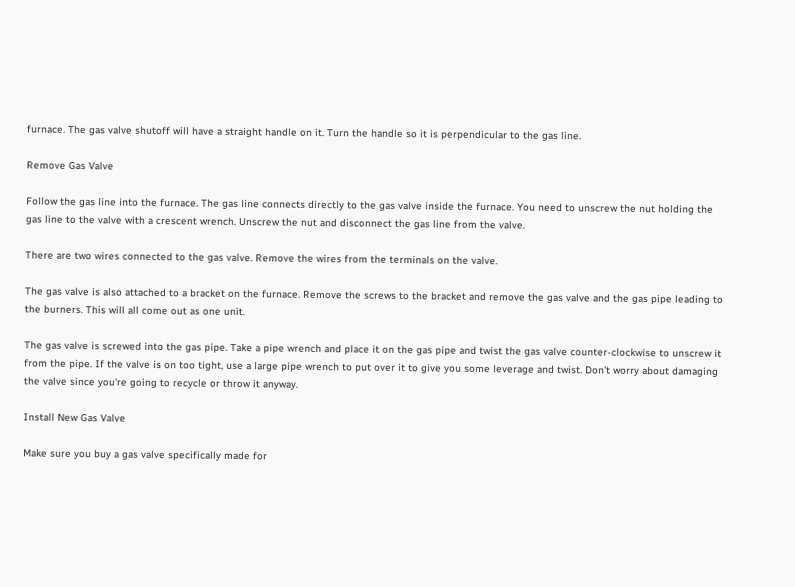furnace. The gas valve shutoff will have a straight handle on it. Turn the handle so it is perpendicular to the gas line.

Remove Gas Valve

Follow the gas line into the furnace. The gas line connects directly to the gas valve inside the furnace. You need to unscrew the nut holding the gas line to the valve with a crescent wrench. Unscrew the nut and disconnect the gas line from the valve.

There are two wires connected to the gas valve. Remove the wires from the terminals on the valve.

The gas valve is also attached to a bracket on the furnace. Remove the screws to the bracket and remove the gas valve and the gas pipe leading to the burners. This will all come out as one unit.

The gas valve is screwed into the gas pipe. Take a pipe wrench and place it on the gas pipe and twist the gas valve counter-clockwise to unscrew it from the pipe. If the valve is on too tight, use a large pipe wrench to put over it to give you some leverage and twist. Don't worry about damaging the valve since you're going to recycle or throw it anyway.

Install New Gas Valve

Make sure you buy a gas valve specifically made for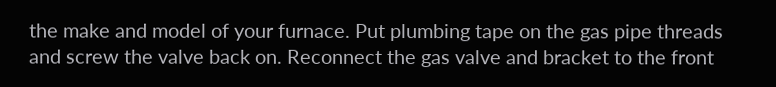the make and model of your furnace. Put plumbing tape on the gas pipe threads and screw the valve back on. Reconnect the gas valve and bracket to the front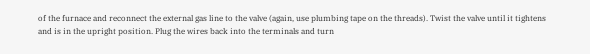of the furnace and reconnect the external gas line to the valve (again, use plumbing tape on the threads). Twist the valve until it tightens and is in the upright position. Plug the wires back into the terminals and turn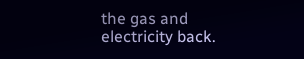the gas and electricity back.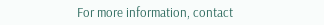For more information, contact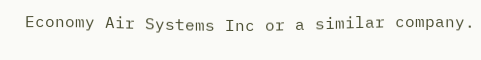Economy Air Systems Inc or a similar company.